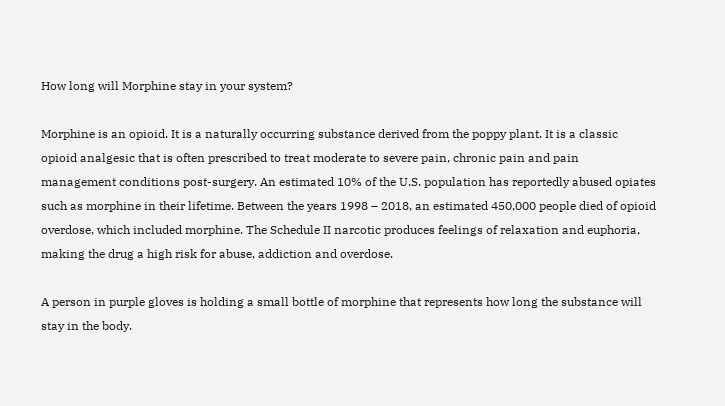How long will Morphine stay in your system?

Morphine is an opioid. It is a naturally occurring substance derived from the poppy plant. It is a classic opioid analgesic that is often prescribed to treat moderate to severe pain, chronic pain and pain management conditions post-surgery. An estimated 10% of the U.S. population has reportedly abused opiates such as morphine in their lifetime. Between the years 1998 – 2018, an estimated 450,000 people died of opioid overdose, which included morphine. The Schedule II narcotic produces feelings of relaxation and euphoria, making the drug a high risk for abuse, addiction and overdose.

A person in purple gloves is holding a small bottle of morphine that represents how long the substance will stay in the body.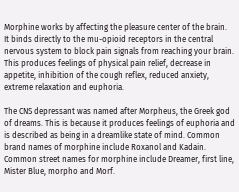Morphine works by affecting the pleasure center of the brain.  It binds directly to the mu-opioid receptors in the central nervous system to block pain signals from reaching your brain. This produces feelings of physical pain relief, decrease in appetite, inhibition of the cough reflex, reduced anxiety, extreme relaxation and euphoria.

The CNS depressant was named after Morpheus, the Greek god of dreams. This is because it produces feelings of euphoria and is described as being in a dreamlike state of mind. Common brand names of morphine include Roxanol and Kadain. Common street names for morphine include Dreamer, first line, Mister Blue, morpho and Morf.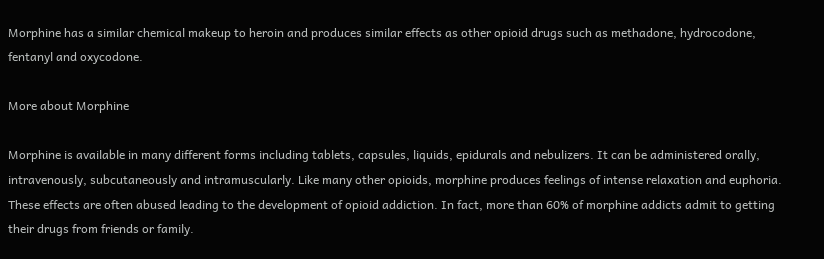Morphine has a similar chemical makeup to heroin and produces similar effects as other opioid drugs such as methadone, hydrocodone, fentanyl and oxycodone.

More about Morphine

Morphine is available in many different forms including tablets, capsules, liquids, epidurals and nebulizers. It can be administered orally, intravenously, subcutaneously and intramuscularly. Like many other opioids, morphine produces feelings of intense relaxation and euphoria. These effects are often abused leading to the development of opioid addiction. In fact, more than 60% of morphine addicts admit to getting their drugs from friends or family.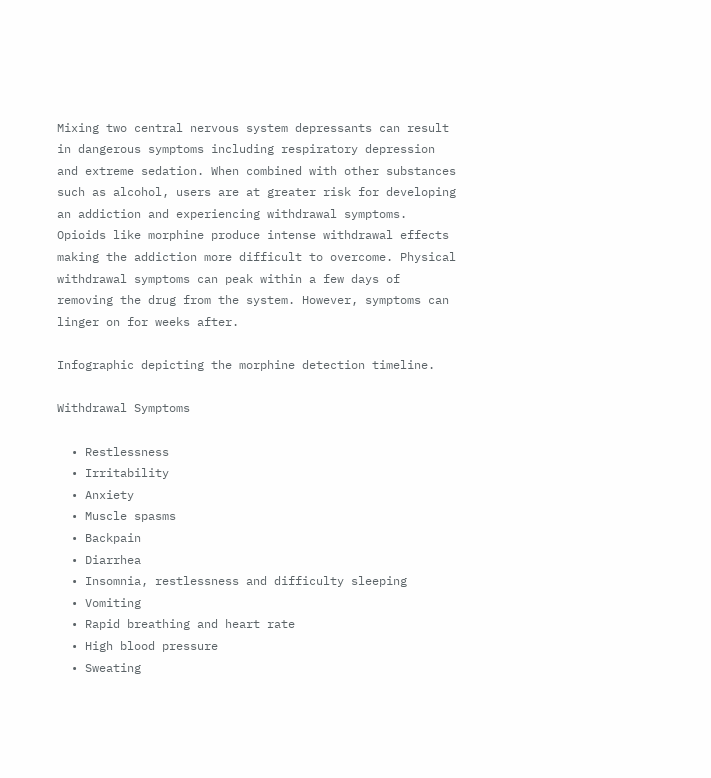Mixing two central nervous system depressants can result in dangerous symptoms including respiratory depression and extreme sedation. When combined with other substances such as alcohol, users are at greater risk for developing an addiction and experiencing withdrawal symptoms. Opioids like morphine produce intense withdrawal effects making the addiction more difficult to overcome. Physical withdrawal symptoms can peak within a few days of removing the drug from the system. However, symptoms can linger on for weeks after.

Infographic depicting the morphine detection timeline.

Withdrawal Symptoms

  • Restlessness
  • Irritability
  • Anxiety
  • Muscle spasms
  • Backpain
  • Diarrhea
  • Insomnia, restlessness and difficulty sleeping
  • Vomiting
  • Rapid breathing and heart rate
  • High blood pressure
  • Sweating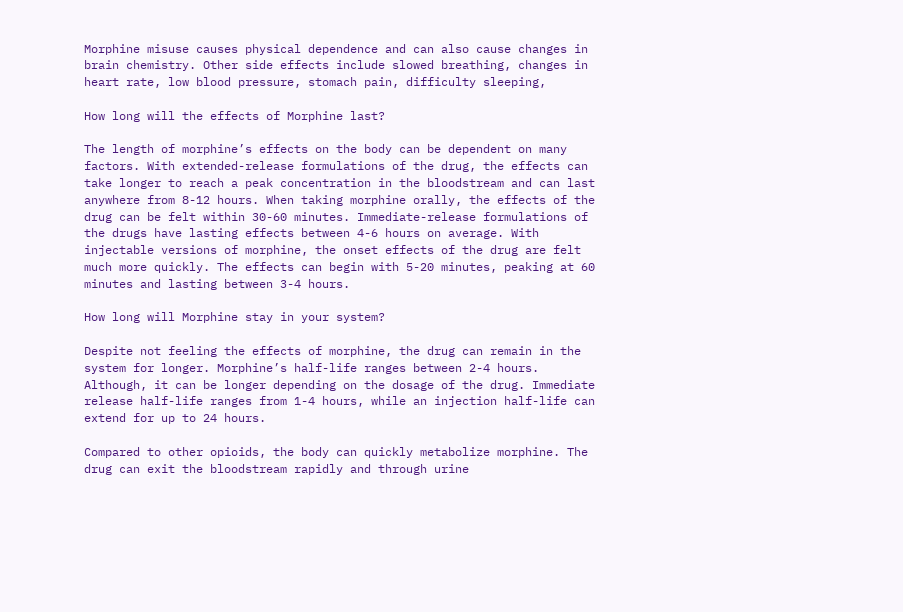Morphine misuse causes physical dependence and can also cause changes in brain chemistry. Other side effects include slowed breathing, changes in heart rate, low blood pressure, stomach pain, difficulty sleeping,

How long will the effects of Morphine last?

The length of morphine’s effects on the body can be dependent on many factors. With extended-release formulations of the drug, the effects can take longer to reach a peak concentration in the bloodstream and can last anywhere from 8-12 hours. When taking morphine orally, the effects of the drug can be felt within 30-60 minutes. Immediate-release formulations of the drugs have lasting effects between 4-6 hours on average. With injectable versions of morphine, the onset effects of the drug are felt much more quickly. The effects can begin with 5-20 minutes, peaking at 60 minutes and lasting between 3-4 hours.

How long will Morphine stay in your system?

Despite not feeling the effects of morphine, the drug can remain in the system for longer. Morphine’s half-life ranges between 2-4 hours. Although, it can be longer depending on the dosage of the drug. Immediate release half-life ranges from 1-4 hours, while an injection half-life can extend for up to 24 hours.

Compared to other opioids, the body can quickly metabolize morphine. The drug can exit the bloodstream rapidly and through urine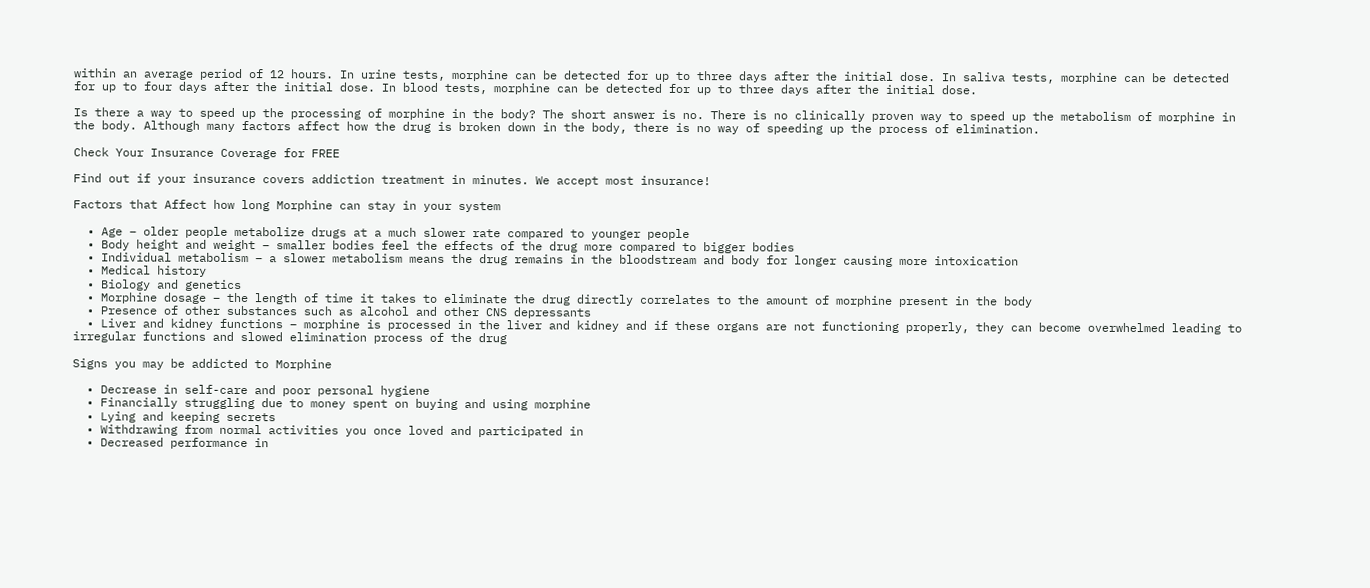within an average period of 12 hours. In urine tests, morphine can be detected for up to three days after the initial dose. In saliva tests, morphine can be detected for up to four days after the initial dose. In blood tests, morphine can be detected for up to three days after the initial dose.

Is there a way to speed up the processing of morphine in the body? The short answer is no. There is no clinically proven way to speed up the metabolism of morphine in the body. Although many factors affect how the drug is broken down in the body, there is no way of speeding up the process of elimination.

Check Your Insurance Coverage for FREE

Find out if your insurance covers addiction treatment in minutes. We accept most insurance!

Factors that Affect how long Morphine can stay in your system

  • Age – older people metabolize drugs at a much slower rate compared to younger people
  • Body height and weight – smaller bodies feel the effects of the drug more compared to bigger bodies
  • Individual metabolism – a slower metabolism means the drug remains in the bloodstream and body for longer causing more intoxication
  • Medical history
  • Biology and genetics
  • Morphine dosage – the length of time it takes to eliminate the drug directly correlates to the amount of morphine present in the body
  • Presence of other substances such as alcohol and other CNS depressants
  • Liver and kidney functions – morphine is processed in the liver and kidney and if these organs are not functioning properly, they can become overwhelmed leading to irregular functions and slowed elimination process of the drug

Signs you may be addicted to Morphine

  • Decrease in self-care and poor personal hygiene
  • Financially struggling due to money spent on buying and using morphine
  • Lying and keeping secrets
  • Withdrawing from normal activities you once loved and participated in
  • Decreased performance in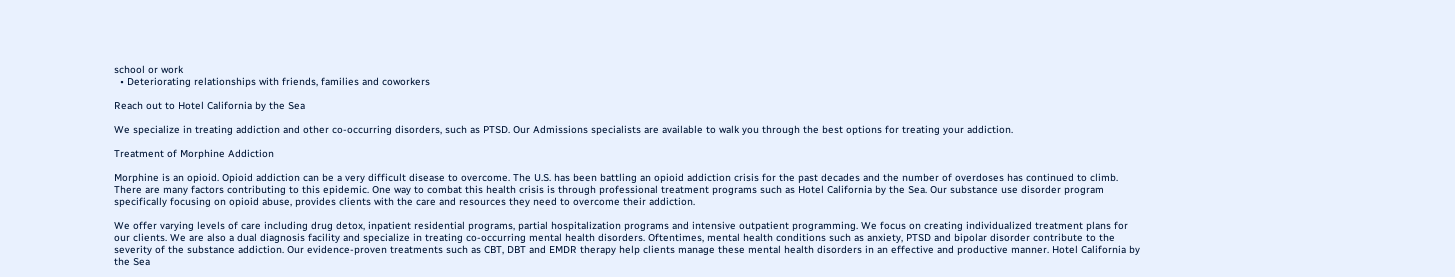school or work
  • Deteriorating relationships with friends, families and coworkers

Reach out to Hotel California by the Sea

We specialize in treating addiction and other co-occurring disorders, such as PTSD. Our Admissions specialists are available to walk you through the best options for treating your addiction.

Treatment of Morphine Addiction

Morphine is an opioid. Opioid addiction can be a very difficult disease to overcome. The U.S. has been battling an opioid addiction crisis for the past decades and the number of overdoses has continued to climb. There are many factors contributing to this epidemic. One way to combat this health crisis is through professional treatment programs such as Hotel California by the Sea. Our substance use disorder program specifically focusing on opioid abuse, provides clients with the care and resources they need to overcome their addiction.

We offer varying levels of care including drug detox, inpatient residential programs, partial hospitalization programs and intensive outpatient programming. We focus on creating individualized treatment plans for our clients. We are also a dual diagnosis facility and specialize in treating co-occurring mental health disorders. Oftentimes, mental health conditions such as anxiety, PTSD and bipolar disorder contribute to the severity of the substance addiction. Our evidence-proven treatments such as CBT, DBT and EMDR therapy help clients manage these mental health disorders in an effective and productive manner. Hotel California by the Sea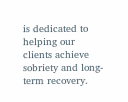is dedicated to helping our clients achieve sobriety and long-term recovery.